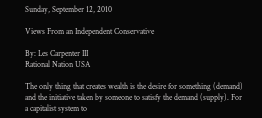Sunday, September 12, 2010

Views From an Independent Conservative

By: Les Carpenter III
Rational Nation USA

The only thing that creates wealth is the desire for something (demand) and the initiative taken by someone to satisfy the demand (supply). For a capitalist system to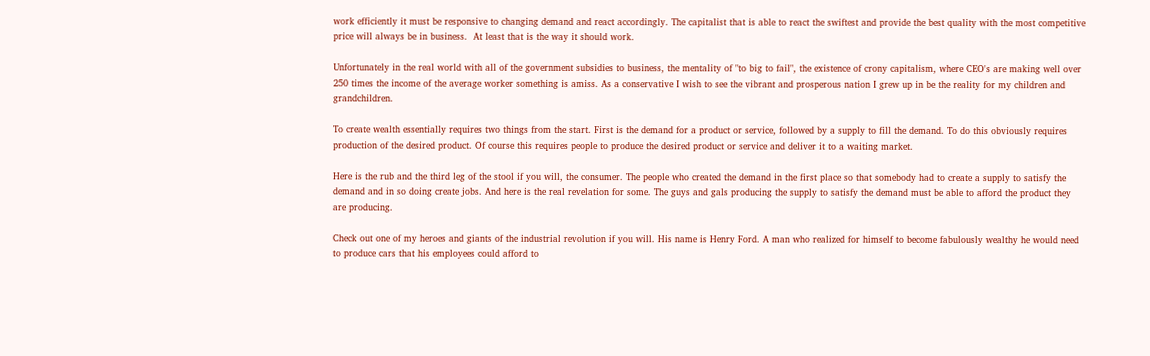work efficiently it must be responsive to changing demand and react accordingly. The capitalist that is able to react the swiftest and provide the best quality with the most competitive price will always be in business.  At least that is the way it should work.

Unfortunately in the real world with all of the government subsidies to business, the mentality of "to big to fail", the existence of crony capitalism, where CEO's are making well over 250 times the income of the average worker something is amiss. As a conservative I wish to see the vibrant and prosperous nation I grew up in be the reality for my children and grandchildren.

To create wealth essentially requires two things from the start. First is the demand for a product or service, followed by a supply to fill the demand. To do this obviously requires production of the desired product. Of course this requires people to produce the desired product or service and deliver it to a waiting market.

Here is the rub and the third leg of the stool if you will, the consumer. The people who created the demand in the first place so that somebody had to create a supply to satisfy the demand and in so doing create jobs. And here is the real revelation for some. The guys and gals producing the supply to satisfy the demand must be able to afford the product they are producing.

Check out one of my heroes and giants of the industrial revolution if you will. His name is Henry Ford. A man who realized for himself to become fabulously wealthy he would need to produce cars that his employees could afford to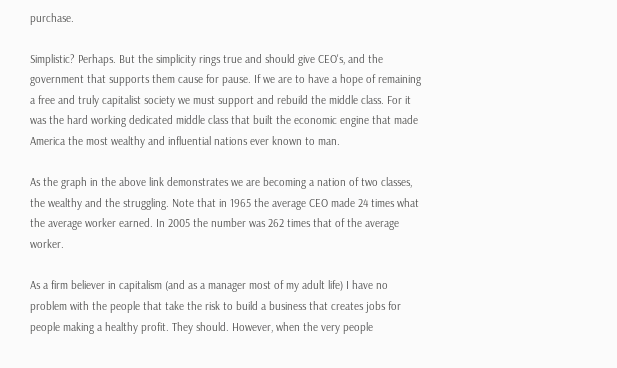purchase.

Simplistic? Perhaps. But the simplicity rings true and should give CEO's, and the government that supports them cause for pause. If we are to have a hope of remaining a free and truly capitalist society we must support and rebuild the middle class. For it was the hard working dedicated middle class that built the economic engine that made America the most wealthy and influential nations ever known to man.

As the graph in the above link demonstrates we are becoming a nation of two classes, the wealthy and the struggling. Note that in 1965 the average CEO made 24 times what the average worker earned. In 2005 the number was 262 times that of the average worker.

As a firm believer in capitalism (and as a manager most of my adult life) I have no problem with the people that take the risk to build a business that creates jobs for people making a healthy profit. They should. However, when the very people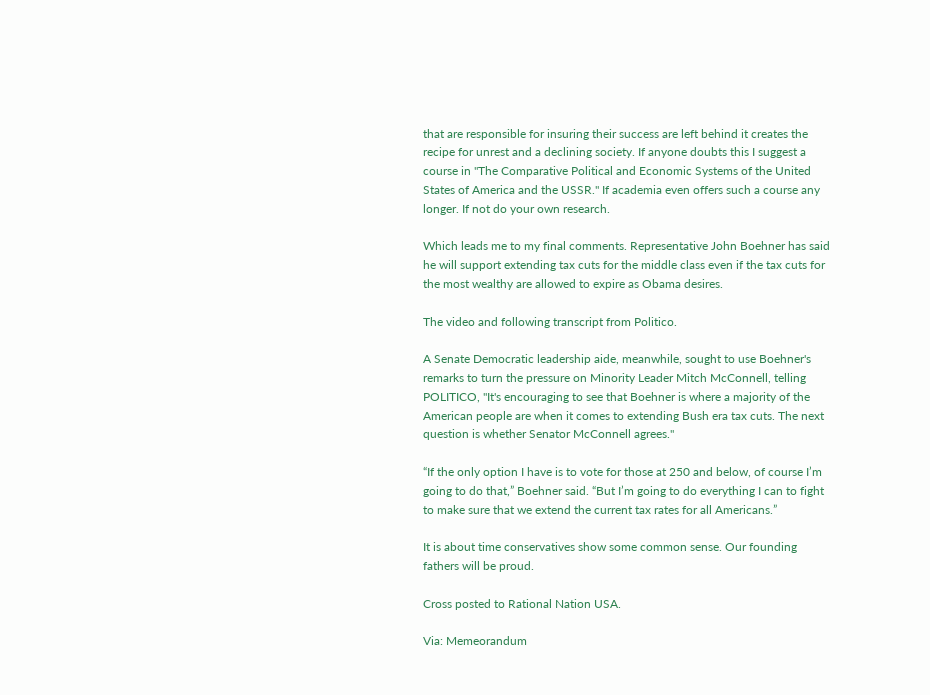that are responsible for insuring their success are left behind it creates the recipe for unrest and a declining society. If anyone doubts this I suggest a course in "The Comparative Political and Economic Systems of the United States of America and the USSR." If academia even offers such a course any longer. If not do your own research.

Which leads me to my final comments. Representative John Boehner has said he will support extending tax cuts for the middle class even if the tax cuts for the most wealthy are allowed to expire as Obama desires.

The video and following transcript from Politico.

A Senate Democratic leadership aide, meanwhile, sought to use Boehner's remarks to turn the pressure on Minority Leader Mitch McConnell, telling POLITICO, "It's encouraging to see that Boehner is where a majority of the American people are when it comes to extending Bush era tax cuts. The next question is whether Senator McConnell agrees."

“If the only option I have is to vote for those at 250 and below, of course I’m going to do that,” Boehner said. “But I’m going to do everything I can to fight to make sure that we extend the current tax rates for all Americans.”

It is about time conservatives show some common sense. Our founding fathers will be proud.

Cross posted to Rational Nation USA.

Via: Memeorandum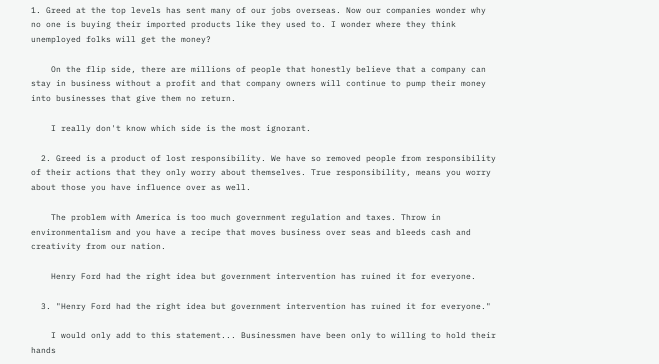1. Greed at the top levels has sent many of our jobs overseas. Now our companies wonder why no one is buying their imported products like they used to. I wonder where they think unemployed folks will get the money?

    On the flip side, there are millions of people that honestly believe that a company can stay in business without a profit and that company owners will continue to pump their money into businesses that give them no return.

    I really don't know which side is the most ignorant.

  2. Greed is a product of lost responsibility. We have so removed people from responsibility of their actions that they only worry about themselves. True responsibility, means you worry about those you have influence over as well.

    The problem with America is too much government regulation and taxes. Throw in environmentalism and you have a recipe that moves business over seas and bleeds cash and creativity from our nation.

    Henry Ford had the right idea but government intervention has ruined it for everyone.

  3. "Henry Ford had the right idea but government intervention has ruined it for everyone."

    I would only add to this statement... Businessmen have been only to willing to hold their hands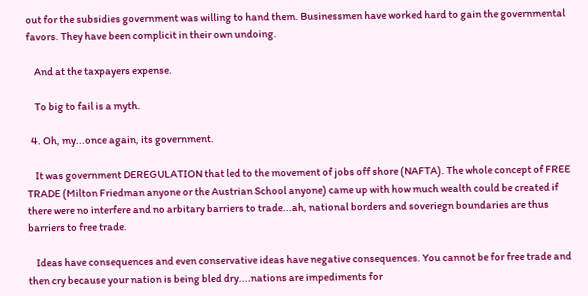out for the subsidies government was willing to hand them. Businessmen have worked hard to gain the governmental favors. They have been complicit in their own undoing.

    And at the taxpayers expense.

    To big to fail is a myth.

  4. Oh, my...once again, its government.

    It was government DEREGULATION that led to the movement of jobs off shore (NAFTA). The whole concept of FREE TRADE (Milton Friedman anyone or the Austrian School anyone) came up with how much wealth could be created if there were no interfere and no arbitary barriers to trade...ah, national borders and soveriegn boundaries are thus barriers to free trade.

    Ideas have consequences and even conservative ideas have negative consequences. You cannot be for free trade and then cry because your nation is being bled dry....nations are impediments for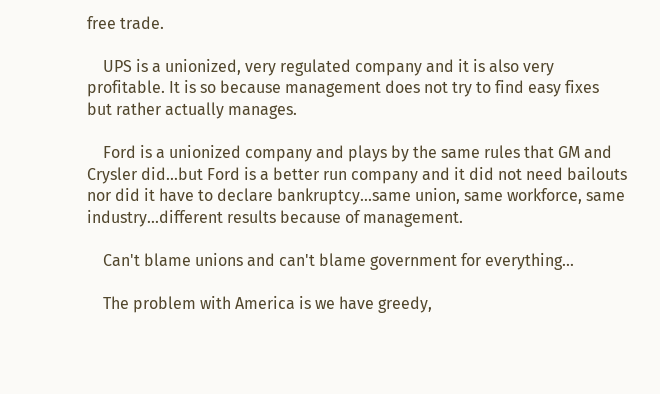free trade.

    UPS is a unionized, very regulated company and it is also very profitable. It is so because management does not try to find easy fixes but rather actually manages.

    Ford is a unionized company and plays by the same rules that GM and Crysler did...but Ford is a better run company and it did not need bailouts nor did it have to declare bankruptcy...same union, same workforce, same industry...different results because of management.

    Can't blame unions and can't blame government for everything...

    The problem with America is we have greedy,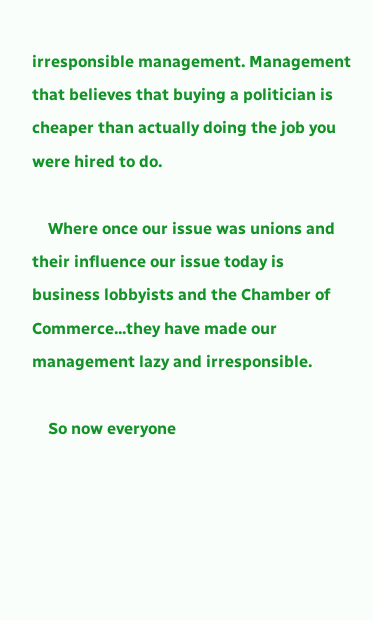irresponsible management. Management that believes that buying a politician is cheaper than actually doing the job you were hired to do.

    Where once our issue was unions and their influence our issue today is business lobbyists and the Chamber of Commerce...they have made our management lazy and irresponsible.

    So now everyone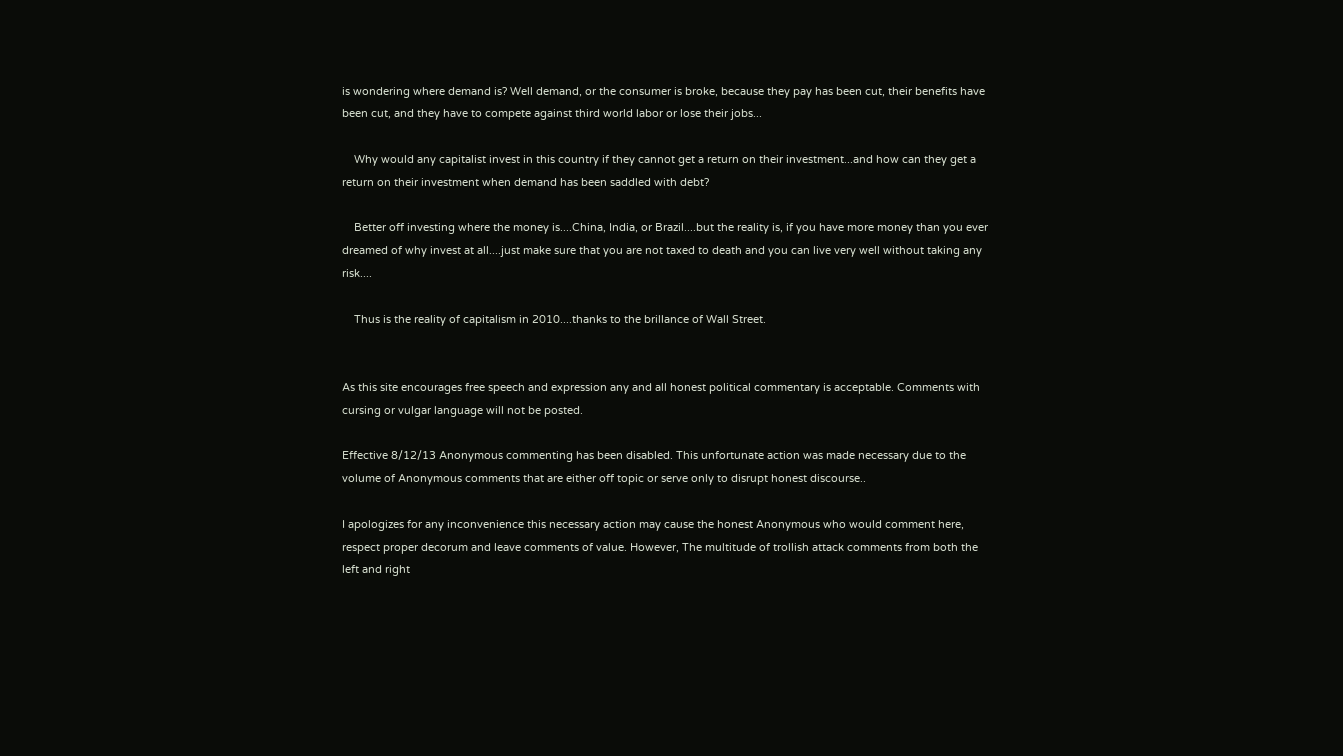is wondering where demand is? Well demand, or the consumer is broke, because they pay has been cut, their benefits have been cut, and they have to compete against third world labor or lose their jobs...

    Why would any capitalist invest in this country if they cannot get a return on their investment...and how can they get a return on their investment when demand has been saddled with debt?

    Better off investing where the money is....China, India, or Brazil....but the reality is, if you have more money than you ever dreamed of why invest at all....just make sure that you are not taxed to death and you can live very well without taking any risk....

    Thus is the reality of capitalism in 2010....thanks to the brillance of Wall Street.


As this site encourages free speech and expression any and all honest political commentary is acceptable. Comments with cursing or vulgar language will not be posted.

Effective 8/12/13 Anonymous commenting has been disabled. This unfortunate action was made necessary due to the volume of Anonymous comments that are either off topic or serve only to disrupt honest discourse..

I apologizes for any inconvenience this necessary action may cause the honest Anonymous who would comment here, respect proper decorum and leave comments of value. However, The multitude of trollish attack comments from both the left and right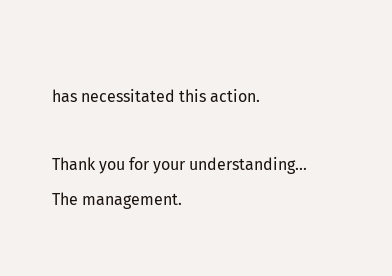has necessitated this action.

Thank you for your understanding... The management.